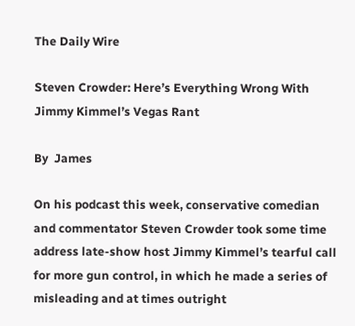The Daily Wire

Steven Crowder: Here’s Everything Wrong With Jimmy Kimmel’s Vegas Rant

By  James

On his podcast this week, conservative comedian and commentator Steven Crowder took some time address late-show host Jimmy Kimmel’s tearful call for more gun control, in which he made a series of misleading and at times outright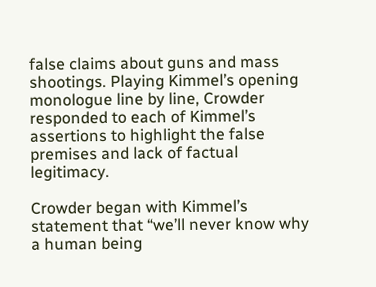false claims about guns and mass shootings. Playing Kimmel’s opening monologue line by line, Crowder responded to each of Kimmel’s assertions to highlight the false premises and lack of factual legitimacy.

Crowder began with Kimmel’s statement that “we’ll never know why a human being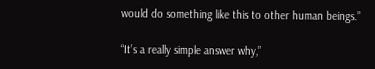would do something like this to other human beings.”

“It’s a really simple answer why,”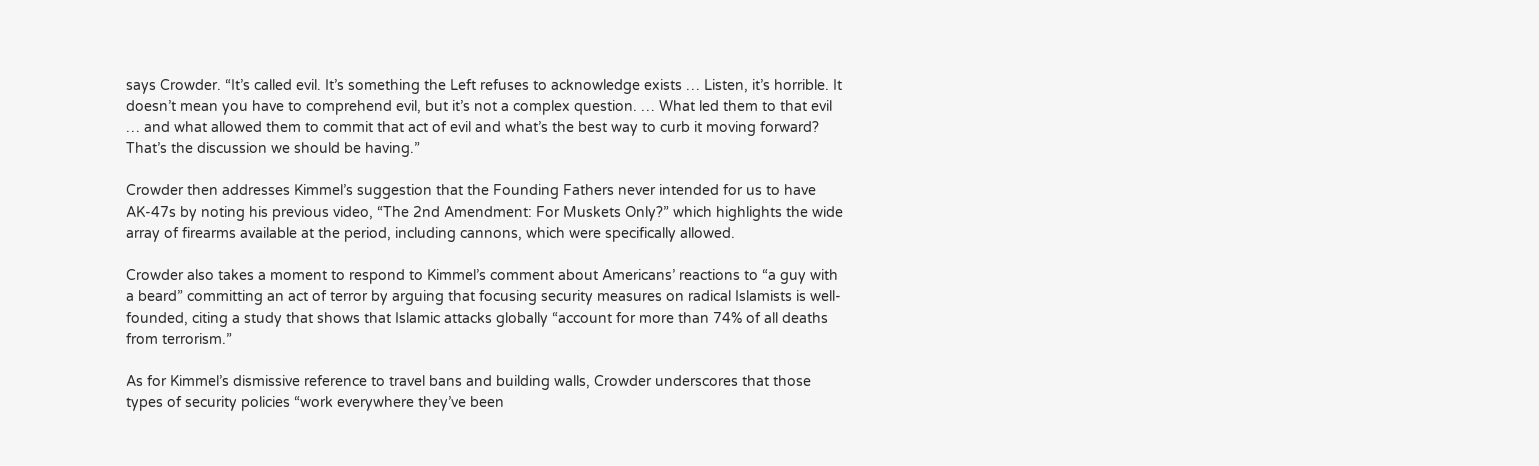says Crowder. “It’s called evil. It’s something the Left refuses to acknowledge exists … Listen, it’s horrible. It doesn’t mean you have to comprehend evil, but it’s not a complex question. … What led them to that evil … and what allowed them to commit that act of evil and what’s the best way to curb it moving forward? That’s the discussion we should be having.”

Crowder then addresses Kimmel’s suggestion that the Founding Fathers never intended for us to have AK-47s by noting his previous video, “The 2nd Amendment: For Muskets Only?” which highlights the wide array of firearms available at the period, including cannons, which were specifically allowed.

Crowder also takes a moment to respond to Kimmel’s comment about Americans’ reactions to “a guy with a beard” committing an act of terror by arguing that focusing security measures on radical Islamists is well-founded, citing a study that shows that Islamic attacks globally “account for more than 74% of all deaths from terrorism.”

As for Kimmel’s dismissive reference to travel bans and building walls, Crowder underscores that those types of security policies “work everywhere they’ve been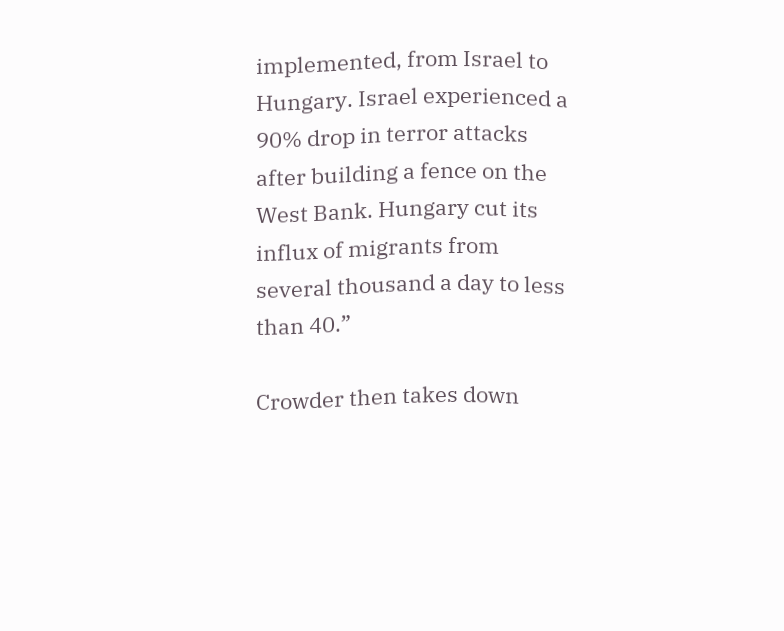implemented, from Israel to Hungary. Israel experienced a 90% drop in terror attacks after building a fence on the West Bank. Hungary cut its influx of migrants from several thousand a day to less than 40.”

Crowder then takes down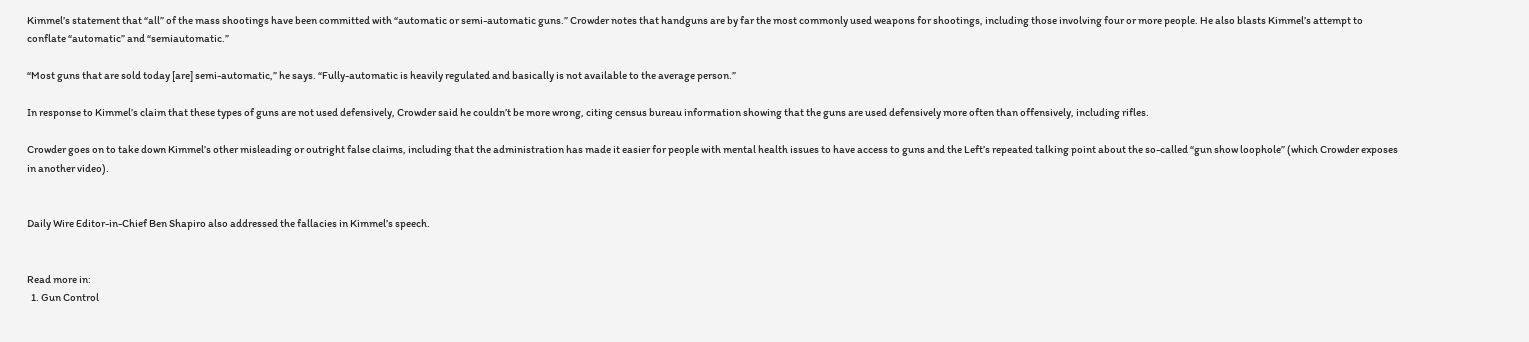Kimmel’s statement that “all” of the mass shootings have been committed with “automatic or semi-automatic guns.” Crowder notes that handguns are by far the most commonly used weapons for shootings, including those involving four or more people. He also blasts Kimmel’s attempt to conflate “automatic” and “semiautomatic.”

“Most guns that are sold today [are] semi-automatic,” he says. “Fully-automatic is heavily regulated and basically is not available to the average person.”

In response to Kimmel’s claim that these types of guns are not used defensively, Crowder said he couldn’t be more wrong, citing census bureau information showing that the guns are used defensively more often than offensively, including rifles.

Crowder goes on to take down Kimmel’s other misleading or outright false claims, including that the administration has made it easier for people with mental health issues to have access to guns and the Left’s repeated talking point about the so-called “gun show loophole” (which Crowder exposes in another video).


Daily Wire Editor-in-Chief Ben Shapiro also addressed the fallacies in Kimmel’s speech.


Read more in:
  1. Gun Control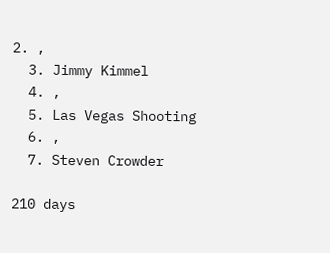2. ,
  3. Jimmy Kimmel
  4. ,
  5. Las Vegas Shooting
  6. ,
  7. Steven Crowder

210 days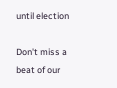until election

Don't miss a beat of our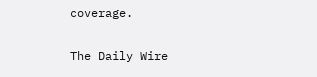coverage.

The Daily Wire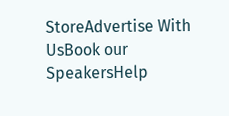StoreAdvertise With UsBook our SpeakersHelp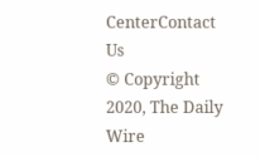CenterContact Us
© Copyright 2020, The Daily Wire